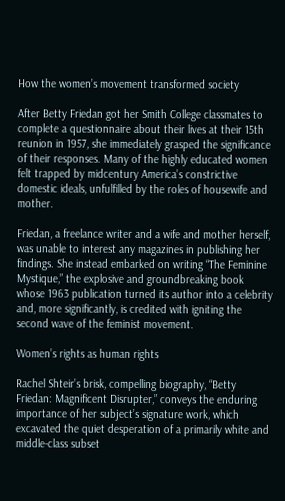How the women’s movement transformed society

After Betty Friedan got her Smith College classmates to complete a questionnaire about their lives at their 15th reunion in 1957, she immediately grasped the significance of their responses. Many of the highly educated women felt trapped by midcentury America’s constrictive domestic ideals, unfulfilled by the roles of housewife and mother.

Friedan, a freelance writer and a wife and mother herself, was unable to interest any magazines in publishing her findings. She instead embarked on writing “The Feminine Mystique,” the explosive and groundbreaking book whose 1963 publication turned its author into a celebrity and, more significantly, is credited with igniting the second wave of the feminist movement.

Women’s rights as human rights

Rachel Shteir’s brisk, compelling biography, “Betty Friedan: Magnificent Disrupter,” conveys the enduring importance of her subject’s signature work, which excavated the quiet desperation of a primarily white and middle-class subset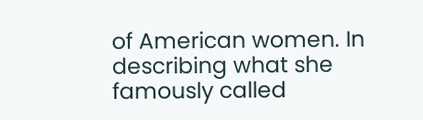of American women. In describing what she famously called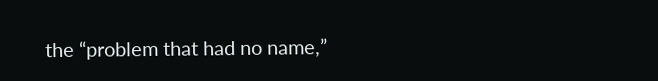the “problem that had no name,”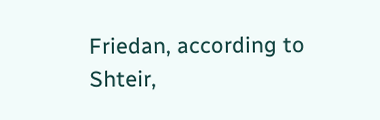Friedan, according to Shteir,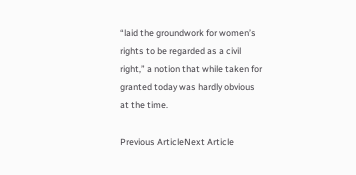“laid the groundwork for women’s rights to be regarded as a civil right,” a notion that while taken for granted today was hardly obvious at the time.

Previous ArticleNext Article